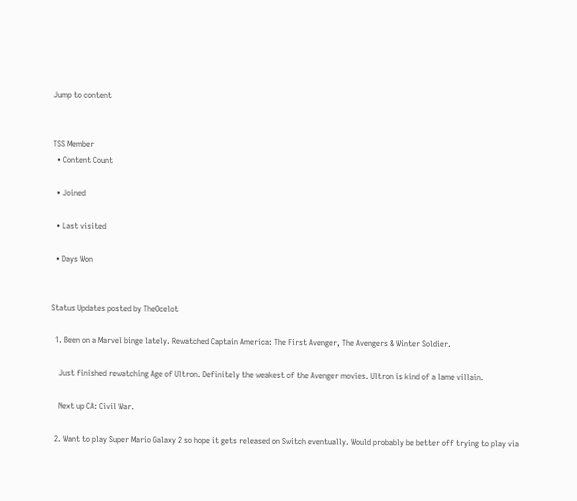Jump to content


TSS Member
  • Content Count

  • Joined

  • Last visited

  • Days Won


Status Updates posted by TheOcelot

  1. Been on a Marvel binge lately. Rewatched Captain America: The First Avenger, The Avengers & Winter Soldier.

    Just finished rewatching Age of Ultron. Definitely the weakest of the Avenger movies. Ultron is kind of a lame villain.

    Next up CA: Civil War.

  2. Want to play Super Mario Galaxy 2 so hope it gets released on Switch eventually. Would probably be better off trying to play via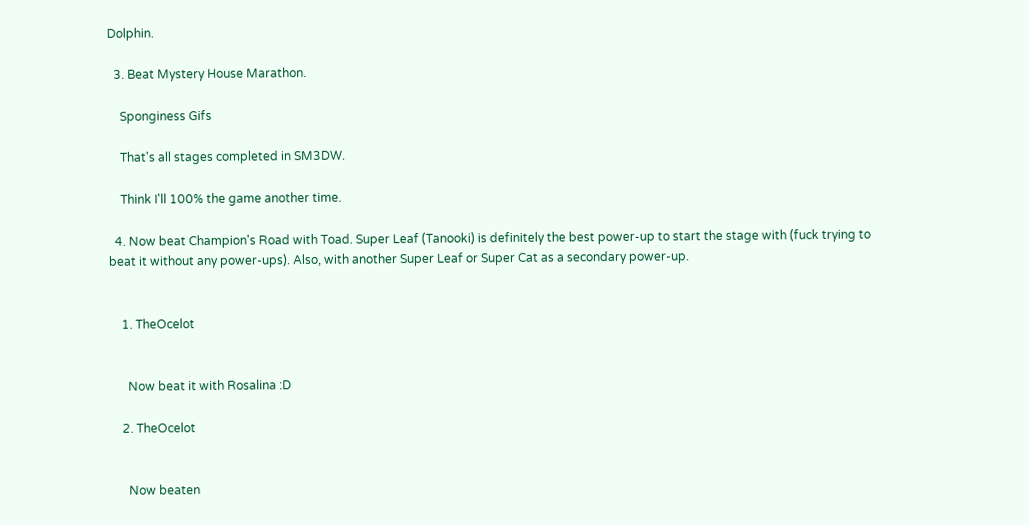Dolphin.

  3. Beat Mystery House Marathon.

    Sponginess Gifs

    That's all stages completed in SM3DW.

    Think I'll 100% the game another time.

  4. Now beat Champion's Road with Toad. Super Leaf (Tanooki) is definitely the best power-up to start the stage with (fuck trying to beat it without any power-ups). Also, with another Super Leaf or Super Cat as a secondary power-up.


    1. TheOcelot


      Now beat it with Rosalina :D

    2. TheOcelot


      Now beaten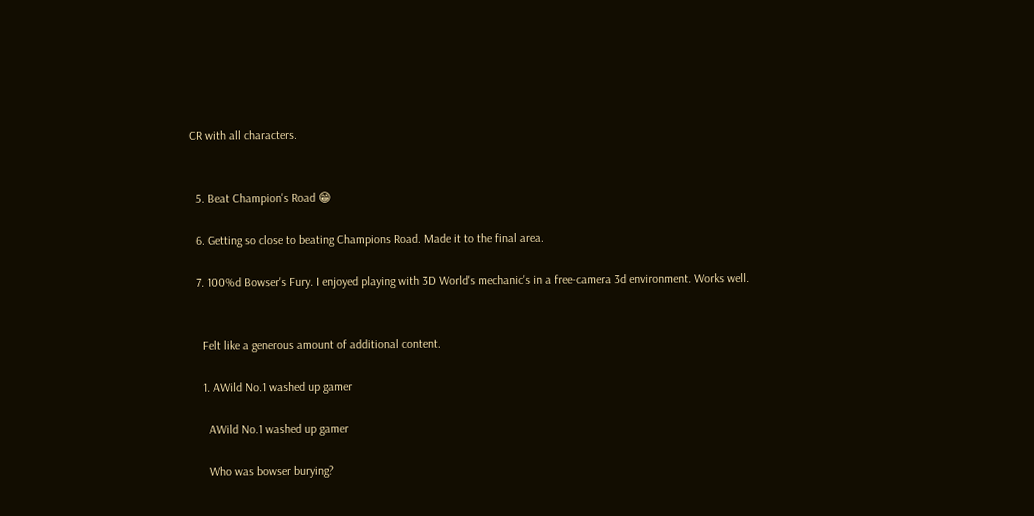CR with all characters.


  5. Beat Champion's Road 😁

  6. Getting so close to beating Champions Road. Made it to the final area.

  7. 100%d Bowser's Fury. I enjoyed playing with 3D World's mechanic's in a free-camera 3d environment. Works well.


    Felt like a generous amount of additional content.

    1. AWild No.1 washed up gamer

      AWild No.1 washed up gamer

      Who was bowser burying?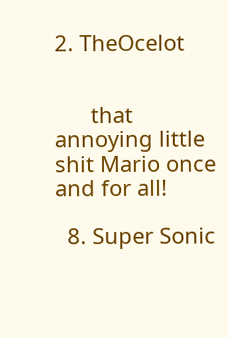2. TheOcelot


      that annoying little shit Mario once and for all!

  8. Super Sonic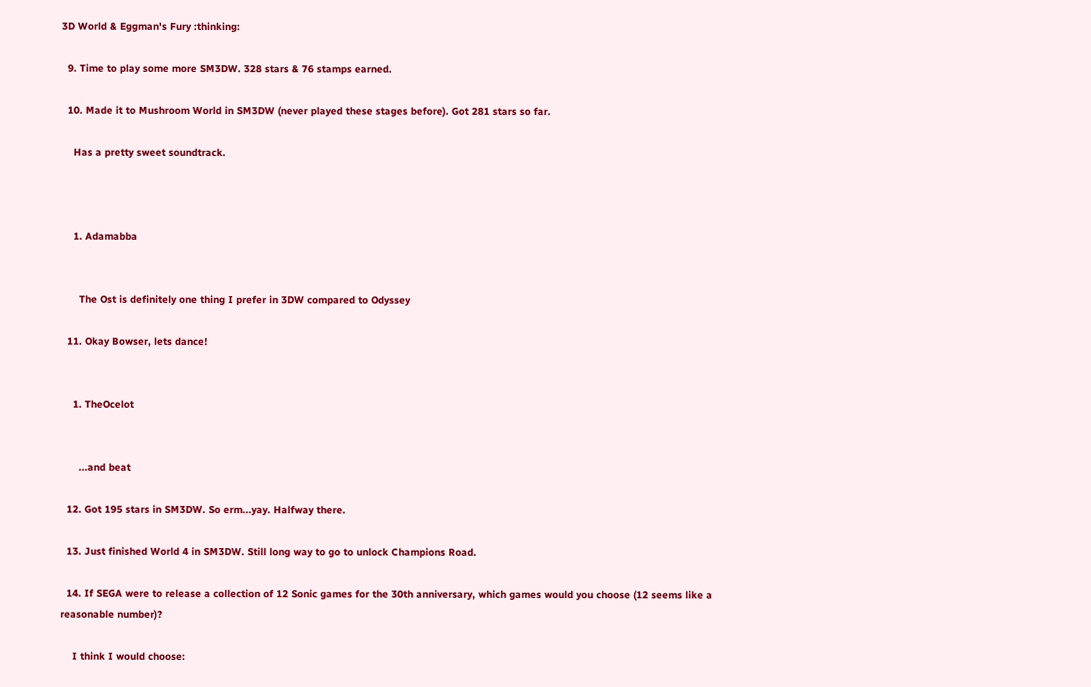3D World & Eggman's Fury :thinking:

  9. Time to play some more SM3DW. 328 stars & 76 stamps earned.

  10. Made it to Mushroom World in SM3DW (never played these stages before). Got 281 stars so far.

    Has a pretty sweet soundtrack.



    1. Adamabba


      The Ost is definitely one thing I prefer in 3DW compared to Odyssey

  11. Okay Bowser, lets dance!


    1. TheOcelot


      ...and beat

  12. Got 195 stars in SM3DW. So erm...yay. Halfway there.

  13. Just finished World 4 in SM3DW. Still long way to go to unlock Champions Road.

  14. If SEGA were to release a collection of 12 Sonic games for the 30th anniversary, which games would you choose (12 seems like a reasonable number)?

    I think I would choose: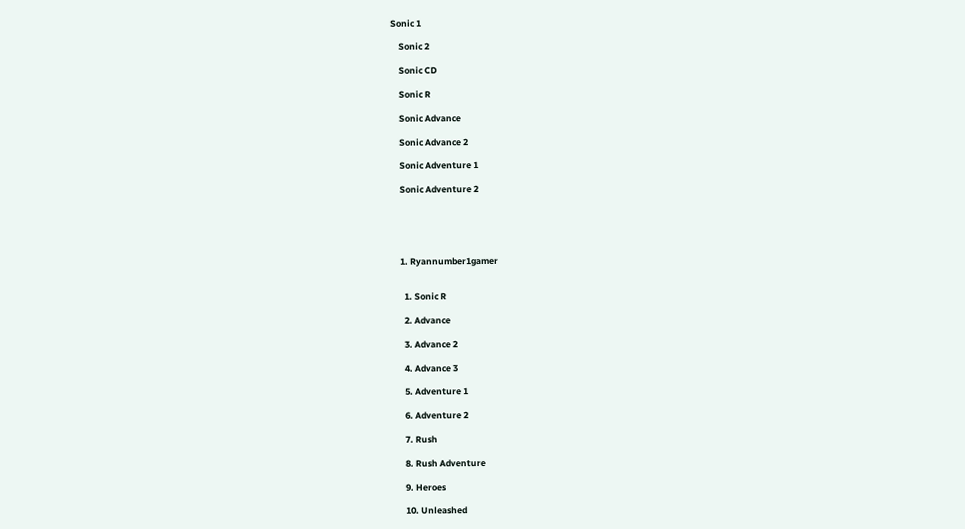Sonic 1

    Sonic 2

    Sonic CD

    Sonic R

    Sonic Advance

    Sonic Advance 2

    Sonic Adventure 1

    Sonic Adventure 2





    1. Ryannumber1gamer


      1. Sonic R

      2. Advance

      3. Advance 2

      4. Advance 3

      5. Adventure 1

      6. Adventure 2

      7. Rush

      8. Rush Adventure

      9. Heroes

      10. Unleashed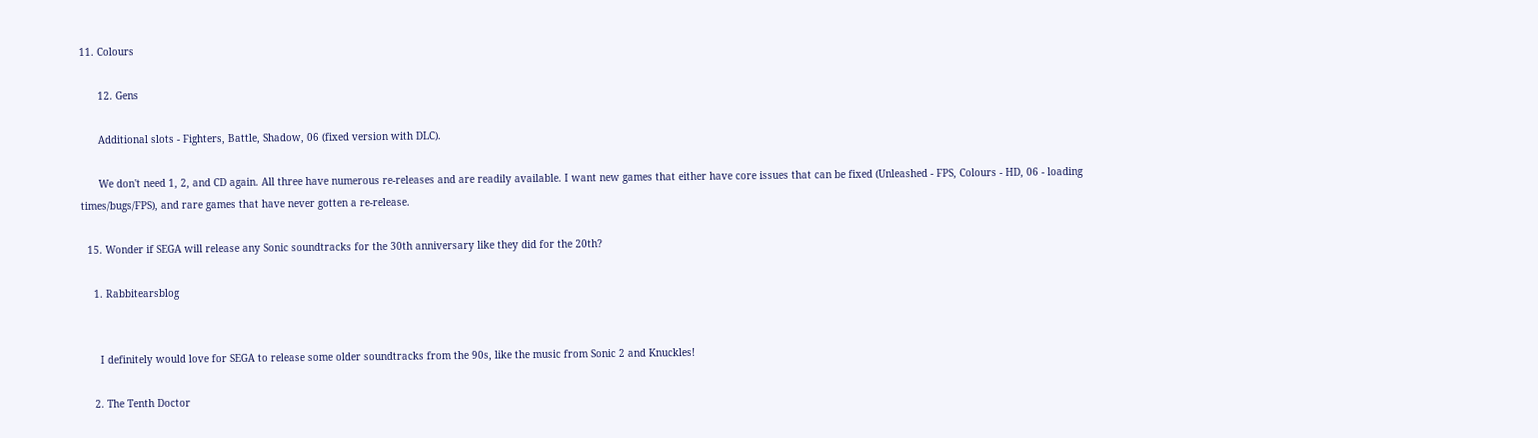11. Colours

      12. Gens

      Additional slots - Fighters, Battle, Shadow, 06 (fixed version with DLC).

      We don't need 1, 2, and CD again. All three have numerous re-releases and are readily available. I want new games that either have core issues that can be fixed (Unleashed - FPS, Colours - HD, 06 - loading times/bugs/FPS), and rare games that have never gotten a re-release.

  15. Wonder if SEGA will release any Sonic soundtracks for the 30th anniversary like they did for the 20th?

    1. Rabbitearsblog


      I definitely would love for SEGA to release some older soundtracks from the 90s, like the music from Sonic 2 and Knuckles!

    2. The Tenth Doctor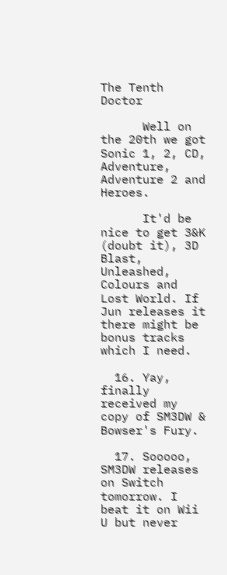The Tenth Doctor

      Well on the 20th we got Sonic 1, 2, CD, Adventure, Adventure 2 and Heroes.

      It'd be nice to get 3&K (doubt it), 3D Blast, Unleashed, Colours and Lost World. If Jun releases it there might be bonus tracks which I need.

  16. Yay, finally received my copy of SM3DW & Bowser's Fury.

  17. Sooooo, SM3DW releases on Switch tomorrow. I beat it on Wii U but never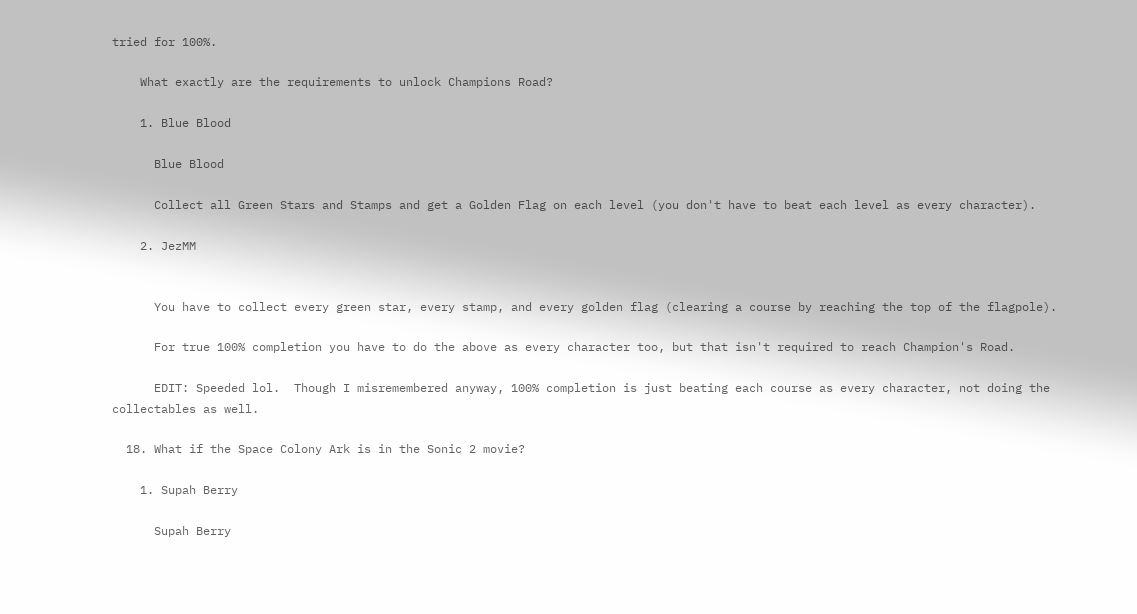tried for 100%.

    What exactly are the requirements to unlock Champions Road?

    1. Blue Blood

      Blue Blood

      Collect all Green Stars and Stamps and get a Golden Flag on each level (you don't have to beat each level as every character).

    2. JezMM


      You have to collect every green star, every stamp, and every golden flag (clearing a course by reaching the top of the flagpole).

      For true 100% completion you have to do the above as every character too, but that isn't required to reach Champion's Road.

      EDIT: Speeded lol.  Though I misremembered anyway, 100% completion is just beating each course as every character, not doing the collectables as well.

  18. What if the Space Colony Ark is in the Sonic 2 movie?

    1. Supah Berry

      Supah Berry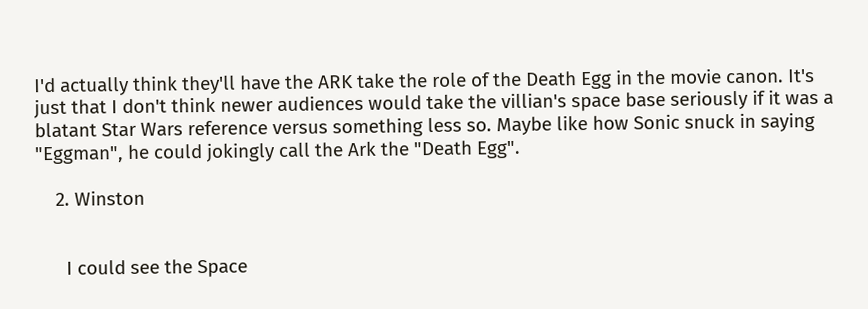I'd actually think they'll have the ARK take the role of the Death Egg in the movie canon. It's just that I don't think newer audiences would take the villian's space base seriously if it was a blatant Star Wars reference versus something less so. Maybe like how Sonic snuck in saying "Eggman", he could jokingly call the Ark the "Death Egg".

    2. Winston


      I could see the Space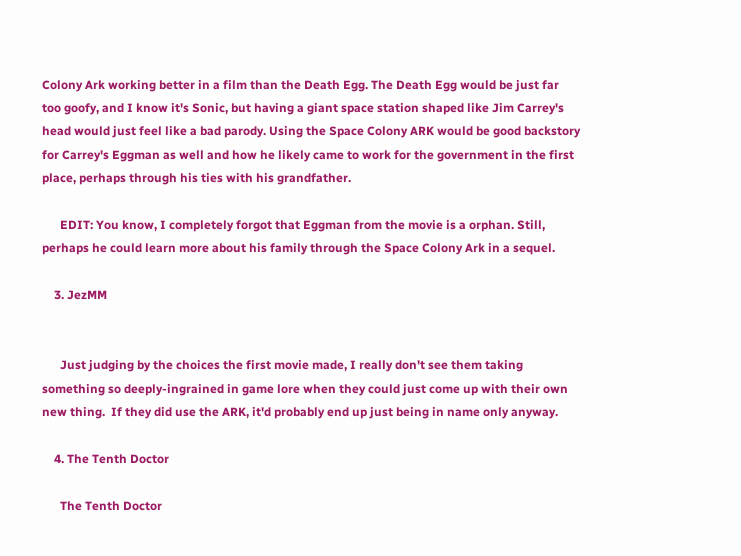Colony Ark working better in a film than the Death Egg. The Death Egg would be just far too goofy, and I know it's Sonic, but having a giant space station shaped like Jim Carrey's head would just feel like a bad parody. Using the Space Colony ARK would be good backstory for Carrey's Eggman as well and how he likely came to work for the government in the first place, perhaps through his ties with his grandfather.

      EDIT: You know, I completely forgot that Eggman from the movie is a orphan. Still, perhaps he could learn more about his family through the Space Colony Ark in a sequel.

    3. JezMM


      Just judging by the choices the first movie made, I really don't see them taking something so deeply-ingrained in game lore when they could just come up with their own new thing.  If they did use the ARK, it'd probably end up just being in name only anyway.

    4. The Tenth Doctor

      The Tenth Doctor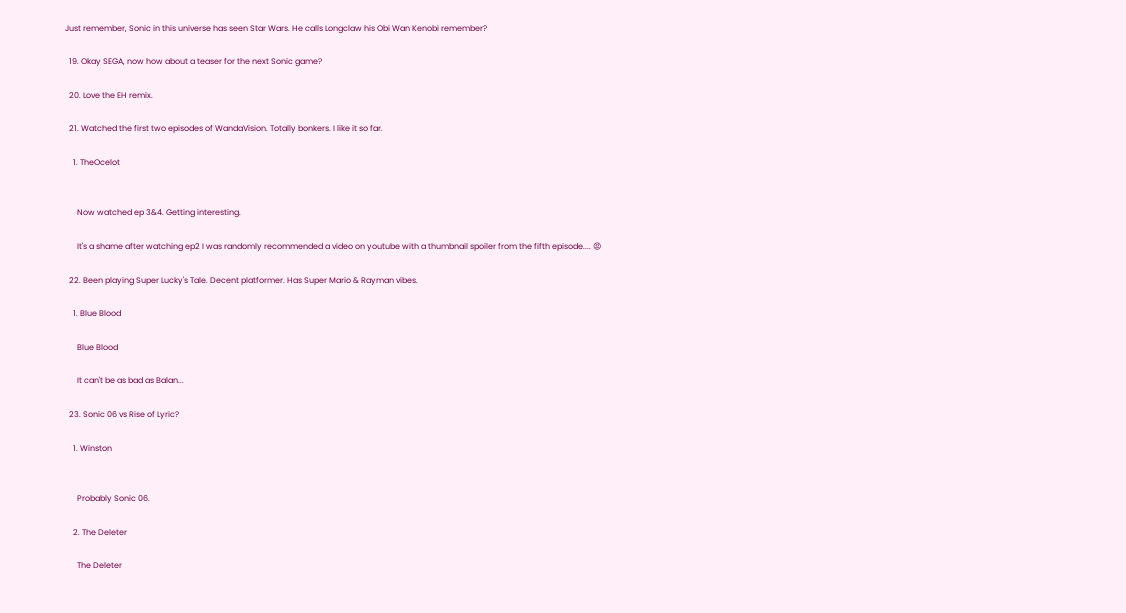Just remember, Sonic in this universe has seen Star Wars. He calls Longclaw his Obi Wan Kenobi remember?

  19. Okay SEGA, now how about a teaser for the next Sonic game?

  20. Love the EH remix.

  21. Watched the first two episodes of WandaVision. Totally bonkers. I like it so far.

    1. TheOcelot


      Now watched ep 3&4. Getting interesting.

      It's a shame after watching ep2 I was randomly recommended a video on youtube with a thumbnail spoiler from the fifth episode.... 😡

  22. Been playing Super Lucky's Tale. Decent platformer. Has Super Mario & Rayman vibes.

    1. Blue Blood

      Blue Blood

      It can't be as bad as Balan...

  23. Sonic 06 vs Rise of Lyric?

    1. Winston


      Probably Sonic 06.

    2. The Deleter

      The Deleter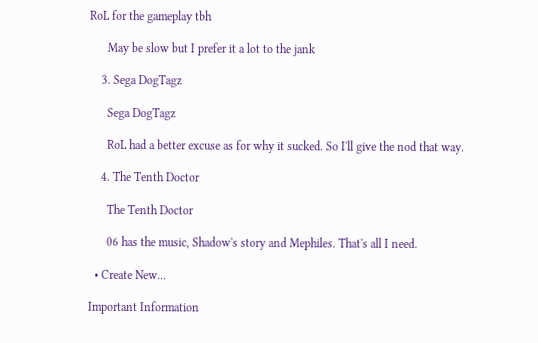RoL for the gameplay tbh

      May be slow but I prefer it a lot to the jank

    3. Sega DogTagz

      Sega DogTagz

      RoL had a better excuse as for why it sucked. So I'll give the nod that way.

    4. The Tenth Doctor

      The Tenth Doctor

      06 has the music, Shadow's story and Mephiles. That's all I need.

  • Create New...

Important Information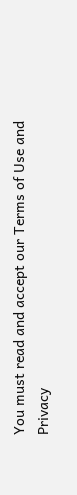You must read and accept our Terms of Use and Privacy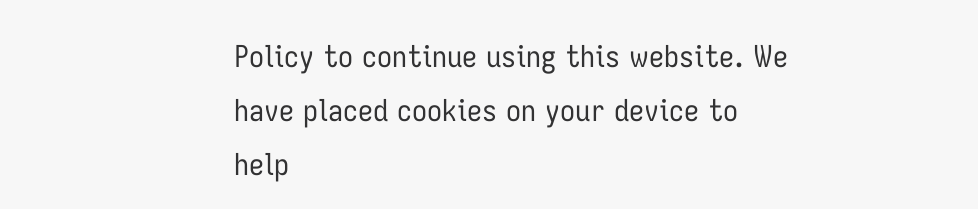Policy to continue using this website. We have placed cookies on your device to help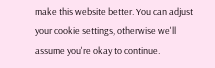make this website better. You can adjust your cookie settings, otherwise we'll assume you're okay to continue.